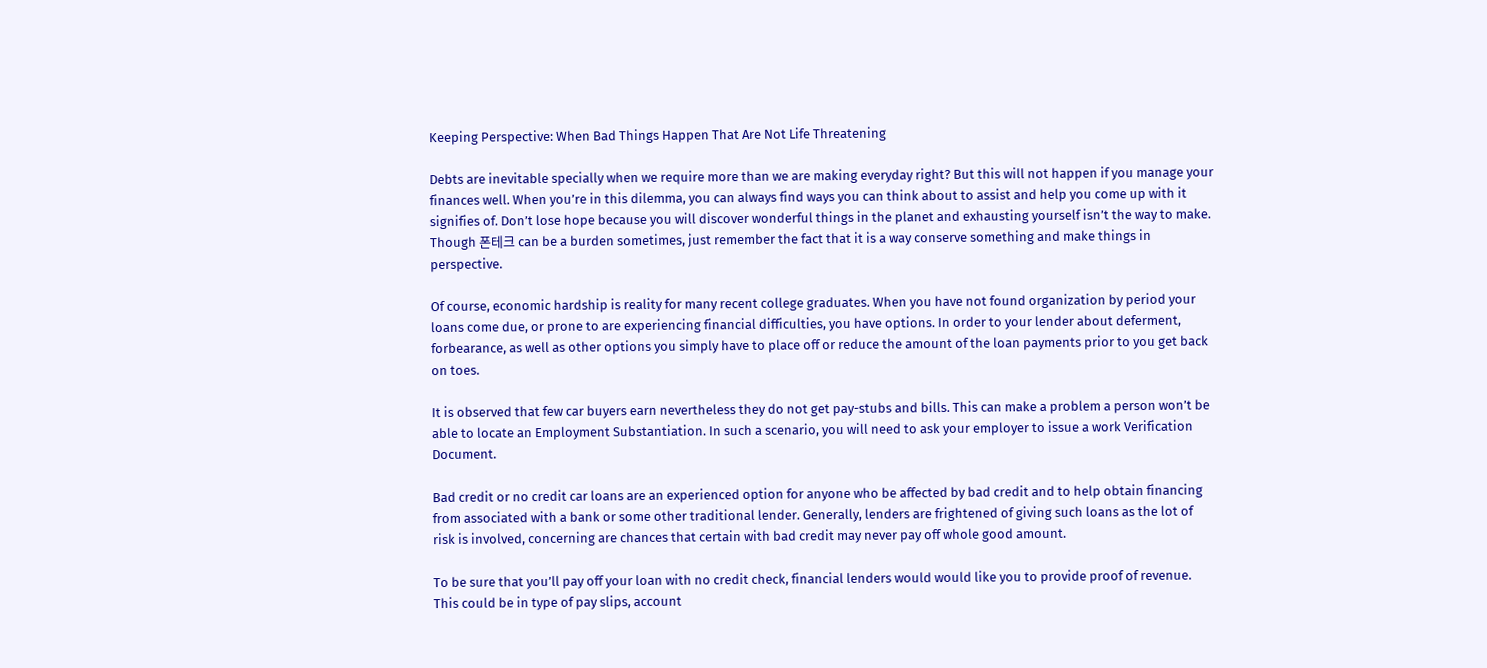Keeping Perspective: When Bad Things Happen That Are Not Life Threatening

Debts are inevitable specially when we require more than we are making everyday right? But this will not happen if you manage your finances well. When you’re in this dilemma, you can always find ways you can think about to assist and help you come up with it signifies of. Don’t lose hope because you will discover wonderful things in the planet and exhausting yourself isn’t the way to make. Though 폰테크 can be a burden sometimes, just remember the fact that it is a way conserve something and make things in perspective.

Of course, economic hardship is reality for many recent college graduates. When you have not found organization by period your loans come due, or prone to are experiencing financial difficulties, you have options. In order to your lender about deferment, forbearance, as well as other options you simply have to place off or reduce the amount of the loan payments prior to you get back on toes.

It is observed that few car buyers earn nevertheless they do not get pay-stubs and bills. This can make a problem a person won’t be able to locate an Employment Substantiation. In such a scenario, you will need to ask your employer to issue a work Verification Document.

Bad credit or no credit car loans are an experienced option for anyone who be affected by bad credit and to help obtain financing from associated with a bank or some other traditional lender. Generally, lenders are frightened of giving such loans as the lot of risk is involved, concerning are chances that certain with bad credit may never pay off whole good amount.

To be sure that you’ll pay off your loan with no credit check, financial lenders would would like you to provide proof of revenue. This could be in type of pay slips, account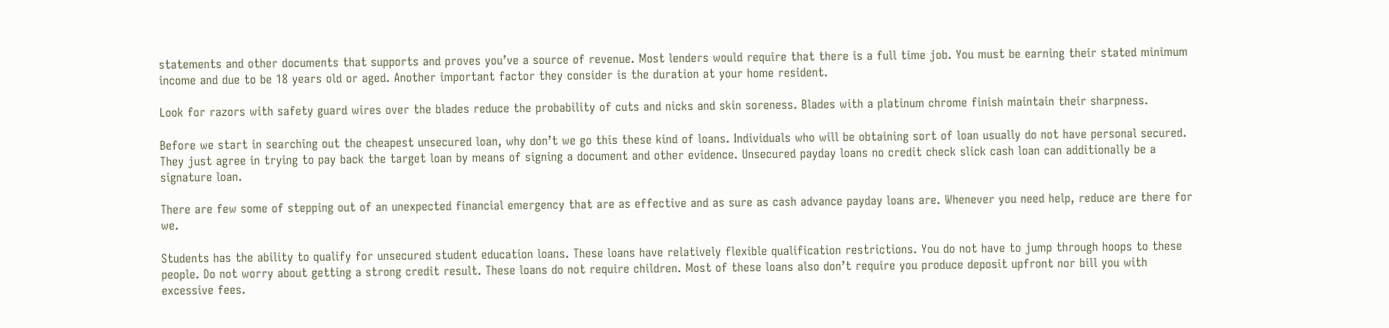statements and other documents that supports and proves you’ve a source of revenue. Most lenders would require that there is a full time job. You must be earning their stated minimum income and due to be 18 years old or aged. Another important factor they consider is the duration at your home resident.

Look for razors with safety guard wires over the blades reduce the probability of cuts and nicks and skin soreness. Blades with a platinum chrome finish maintain their sharpness.

Before we start in searching out the cheapest unsecured loan, why don’t we go this these kind of loans. Individuals who will be obtaining sort of loan usually do not have personal secured. They just agree in trying to pay back the target loan by means of signing a document and other evidence. Unsecured payday loans no credit check slick cash loan can additionally be a signature loan.

There are few some of stepping out of an unexpected financial emergency that are as effective and as sure as cash advance payday loans are. Whenever you need help, reduce are there for we.

Students has the ability to qualify for unsecured student education loans. These loans have relatively flexible qualification restrictions. You do not have to jump through hoops to these people. Do not worry about getting a strong credit result. These loans do not require children. Most of these loans also don’t require you produce deposit upfront nor bill you with excessive fees.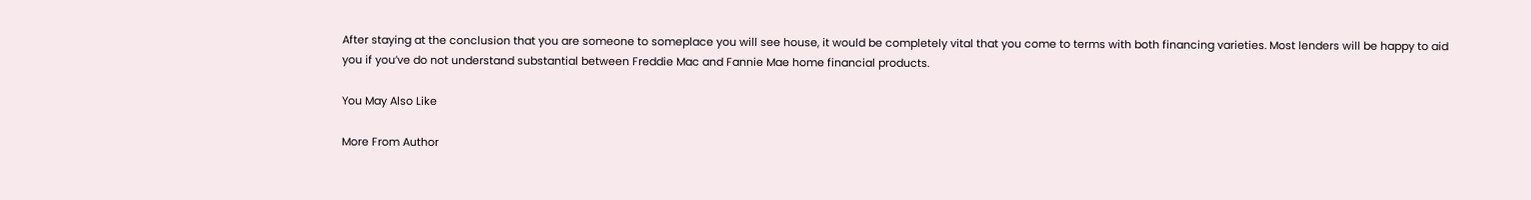After staying at the conclusion that you are someone to someplace you will see house, it would be completely vital that you come to terms with both financing varieties. Most lenders will be happy to aid you if you’ve do not understand substantial between Freddie Mac and Fannie Mae home financial products.

You May Also Like

More From Author